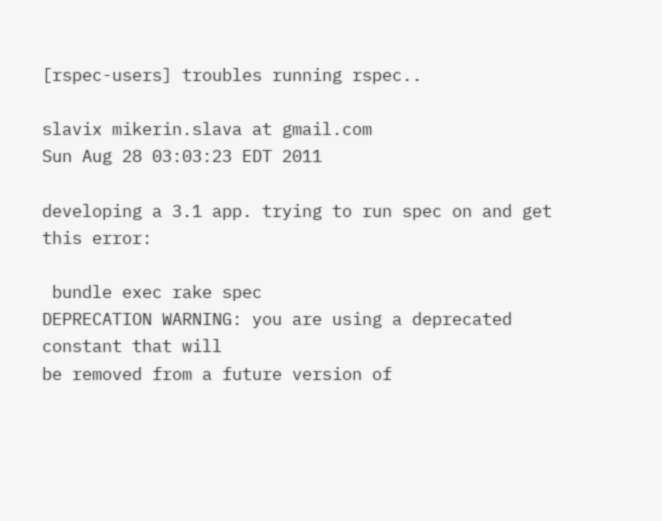[rspec-users] troubles running rspec..

slavix mikerin.slava at gmail.com
Sun Aug 28 03:03:23 EDT 2011

developing a 3.1 app. trying to run spec on and get this error:

 bundle exec rake spec
DEPRECATION WARNING: you are using a deprecated constant that will
be removed from a future version of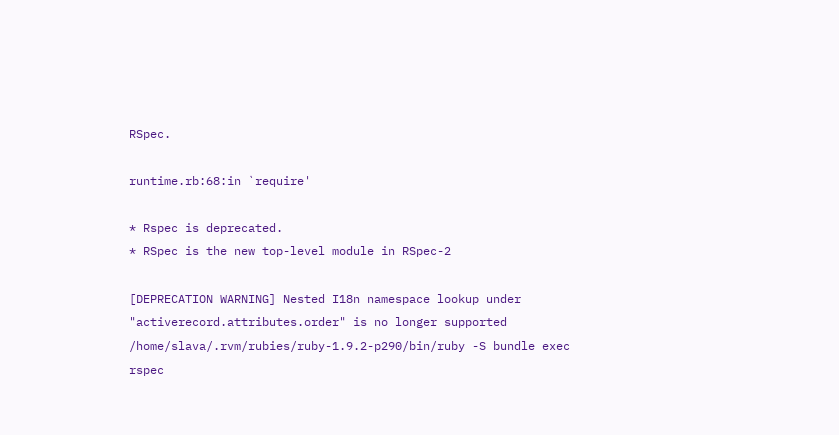RSpec.

runtime.rb:68:in `require'

* Rspec is deprecated.
* RSpec is the new top-level module in RSpec-2

[DEPRECATION WARNING] Nested I18n namespace lookup under
"activerecord.attributes.order" is no longer supported
/home/slava/.rvm/rubies/ruby-1.9.2-p290/bin/ruby -S bundle exec
rspec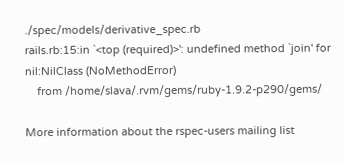./spec/models/derivative_spec.rb
rails.rb:15:in `<top (required)>': undefined method `join' for
nil:NilClass (NoMethodError)
    from /home/slava/.rvm/gems/ruby-1.9.2-p290/gems/

More information about the rspec-users mailing list